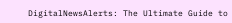DigitalNewsAlerts: The Ultimate Guide to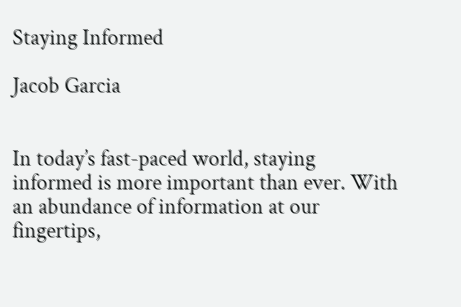Staying Informed

Jacob Garcia


In today’s fast-paced world, staying informed is more important than ever. With an abundance of information at our fingertips,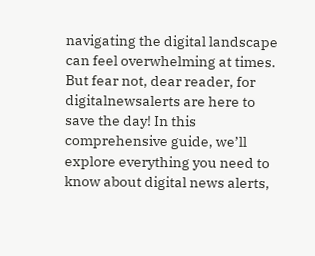navigating the digital landscape can feel overwhelming at times. But fear not, dear reader, for digitalnewsalerts are here to save the day! In this comprehensive guide, we’ll explore everything you need to know about digital news alerts,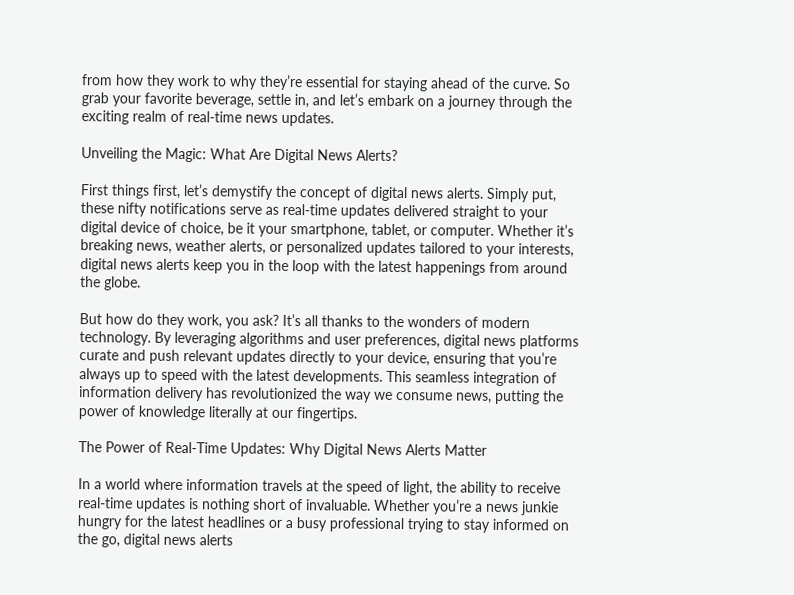from how they work to why they’re essential for staying ahead of the curve. So grab your favorite beverage, settle in, and let’s embark on a journey through the exciting realm of real-time news updates.

Unveiling the Magic: What Are Digital News Alerts?

First things first, let’s demystify the concept of digital news alerts. Simply put, these nifty notifications serve as real-time updates delivered straight to your digital device of choice, be it your smartphone, tablet, or computer. Whether it’s breaking news, weather alerts, or personalized updates tailored to your interests, digital news alerts keep you in the loop with the latest happenings from around the globe.

But how do they work, you ask? It’s all thanks to the wonders of modern technology. By leveraging algorithms and user preferences, digital news platforms curate and push relevant updates directly to your device, ensuring that you’re always up to speed with the latest developments. This seamless integration of information delivery has revolutionized the way we consume news, putting the power of knowledge literally at our fingertips.

The Power of Real-Time Updates: Why Digital News Alerts Matter

In a world where information travels at the speed of light, the ability to receive real-time updates is nothing short of invaluable. Whether you’re a news junkie hungry for the latest headlines or a busy professional trying to stay informed on the go, digital news alerts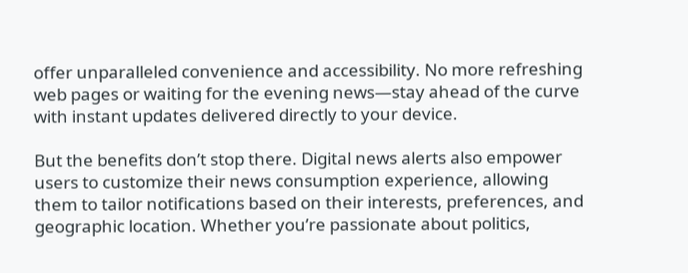offer unparalleled convenience and accessibility. No more refreshing web pages or waiting for the evening news—stay ahead of the curve with instant updates delivered directly to your device.

But the benefits don’t stop there. Digital news alerts also empower users to customize their news consumption experience, allowing them to tailor notifications based on their interests, preferences, and geographic location. Whether you’re passionate about politics,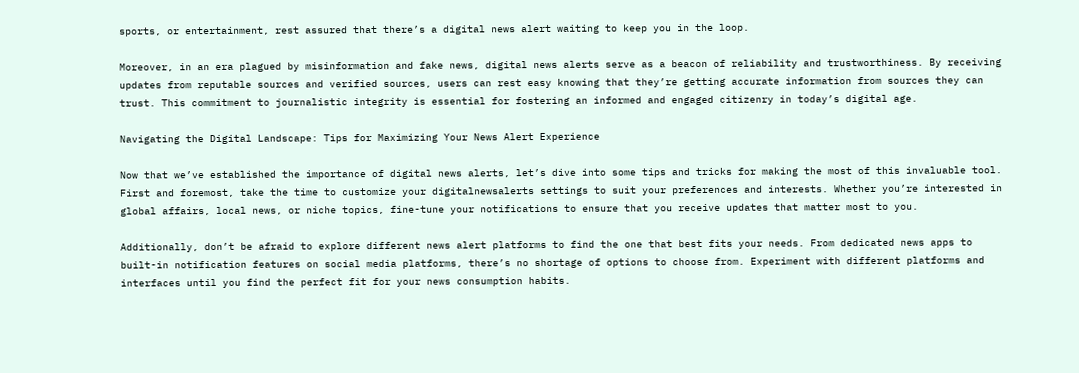sports, or entertainment, rest assured that there’s a digital news alert waiting to keep you in the loop.

Moreover, in an era plagued by misinformation and fake news, digital news alerts serve as a beacon of reliability and trustworthiness. By receiving updates from reputable sources and verified sources, users can rest easy knowing that they’re getting accurate information from sources they can trust. This commitment to journalistic integrity is essential for fostering an informed and engaged citizenry in today’s digital age.

Navigating the Digital Landscape: Tips for Maximizing Your News Alert Experience

Now that we’ve established the importance of digital news alerts, let’s dive into some tips and tricks for making the most of this invaluable tool. First and foremost, take the time to customize your digitalnewsalerts settings to suit your preferences and interests. Whether you’re interested in global affairs, local news, or niche topics, fine-tune your notifications to ensure that you receive updates that matter most to you.

Additionally, don’t be afraid to explore different news alert platforms to find the one that best fits your needs. From dedicated news apps to built-in notification features on social media platforms, there’s no shortage of options to choose from. Experiment with different platforms and interfaces until you find the perfect fit for your news consumption habits.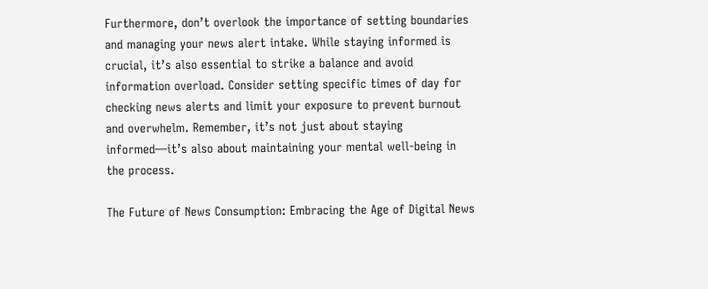Furthermore, don’t overlook the importance of setting boundaries and managing your news alert intake. While staying informed is crucial, it’s also essential to strike a balance and avoid information overload. Consider setting specific times of day for checking news alerts and limit your exposure to prevent burnout and overwhelm. Remember, it’s not just about staying informed—it’s also about maintaining your mental well-being in the process.

The Future of News Consumption: Embracing the Age of Digital News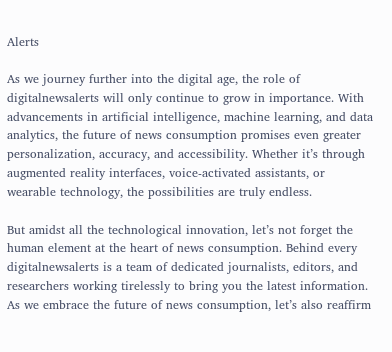Alerts

As we journey further into the digital age, the role of digitalnewsalerts will only continue to grow in importance. With advancements in artificial intelligence, machine learning, and data analytics, the future of news consumption promises even greater personalization, accuracy, and accessibility. Whether it’s through augmented reality interfaces, voice-activated assistants, or wearable technology, the possibilities are truly endless.

But amidst all the technological innovation, let’s not forget the human element at the heart of news consumption. Behind every digitalnewsalerts is a team of dedicated journalists, editors, and researchers working tirelessly to bring you the latest information. As we embrace the future of news consumption, let’s also reaffirm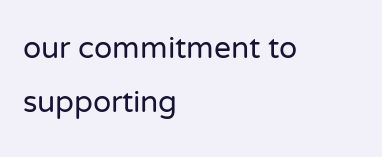our commitment to supporting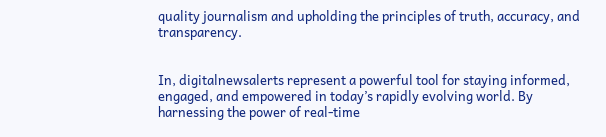quality journalism and upholding the principles of truth, accuracy, and transparency.


In, digitalnewsalerts represent a powerful tool for staying informed, engaged, and empowered in today’s rapidly evolving world. By harnessing the power of real-time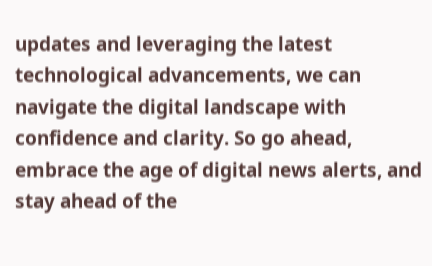updates and leveraging the latest technological advancements, we can navigate the digital landscape with confidence and clarity. So go ahead, embrace the age of digital news alerts, and stay ahead of the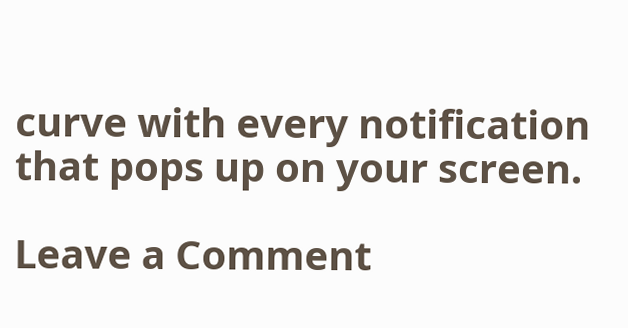curve with every notification that pops up on your screen.

Leave a Comment